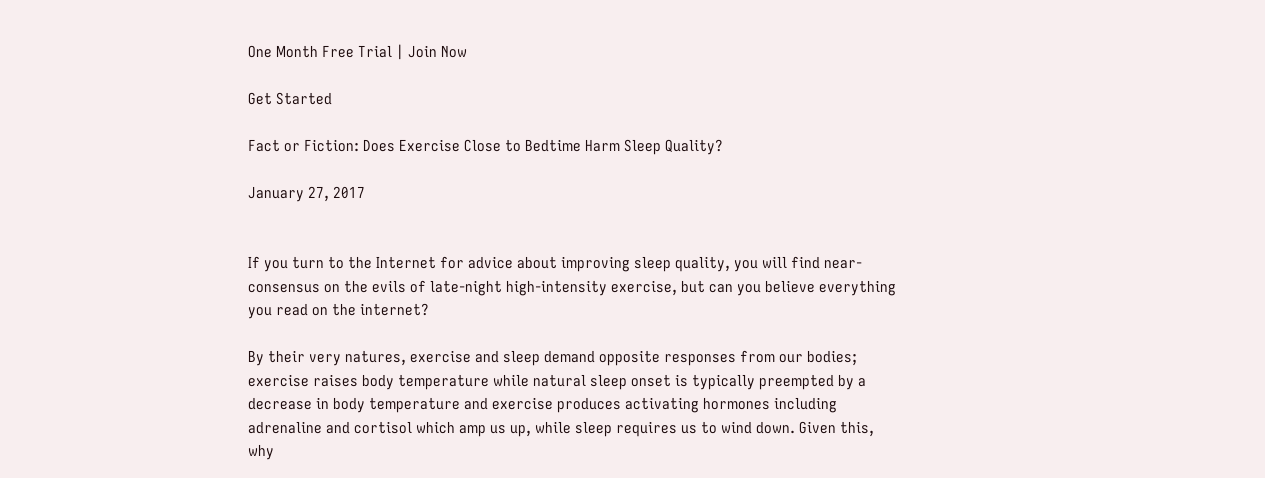One Month Free Trial | Join Now

Get Started

Fact or Fiction: Does Exercise Close to Bedtime Harm Sleep Quality?

January 27, 2017


If you turn to the Internet for advice about improving sleep quality, you will find near- consensus on the evils of late-night high-intensity exercise, but can you believe everything you read on the internet?

By their very natures, exercise and sleep demand opposite responses from our bodies; exercise raises body temperature while natural sleep onset is typically preempted by a decrease in body temperature and exercise produces activating hormones including adrenaline and cortisol which amp us up, while sleep requires us to wind down. Given this, why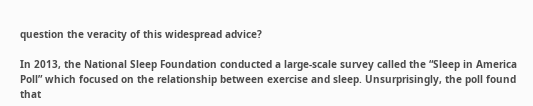question the veracity of this widespread advice?

In 2013, the National Sleep Foundation conducted a large-scale survey called the “Sleep in America Poll” which focused on the relationship between exercise and sleep. Unsurprisingly, the poll found that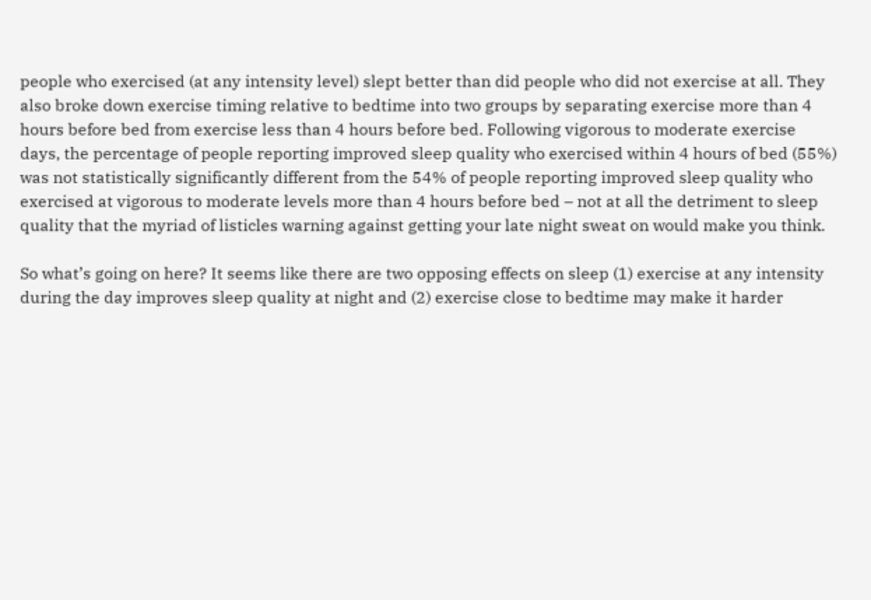people who exercised (at any intensity level) slept better than did people who did not exercise at all. They also broke down exercise timing relative to bedtime into two groups by separating exercise more than 4 hours before bed from exercise less than 4 hours before bed. Following vigorous to moderate exercise days, the percentage of people reporting improved sleep quality who exercised within 4 hours of bed (55%) was not statistically significantly different from the 54% of people reporting improved sleep quality who exercised at vigorous to moderate levels more than 4 hours before bed – not at all the detriment to sleep quality that the myriad of listicles warning against getting your late night sweat on would make you think.

So what’s going on here? It seems like there are two opposing effects on sleep (1) exercise at any intensity during the day improves sleep quality at night and (2) exercise close to bedtime may make it harder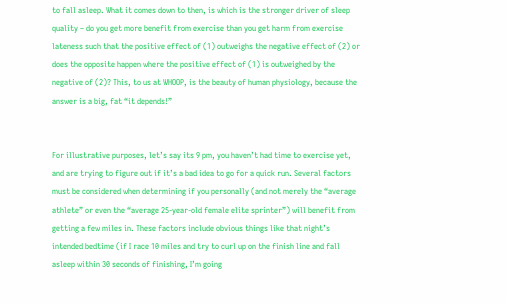to fall asleep. What it comes down to then, is which is the stronger driver of sleep quality – do you get more benefit from exercise than you get harm from exercise lateness such that the positive effect of (1) outweighs the negative effect of (2) or does the opposite happen where the positive effect of (1) is outweighed by the negative of (2)? This, to us at WHOOP, is the beauty of human physiology, because the answer is a big, fat “it depends!”


For illustrative purposes, let’s say its 9 pm, you haven’t had time to exercise yet, and are trying to figure out if it’s a bad idea to go for a quick run. Several factors must be considered when determining if you personally (and not merely the “average athlete” or even the “average 25-year-old female elite sprinter”) will benefit from getting a few miles in. These factors include obvious things like that night’s intended bedtime (if I race 10 miles and try to curl up on the finish line and fall asleep within 30 seconds of finishing, I’m going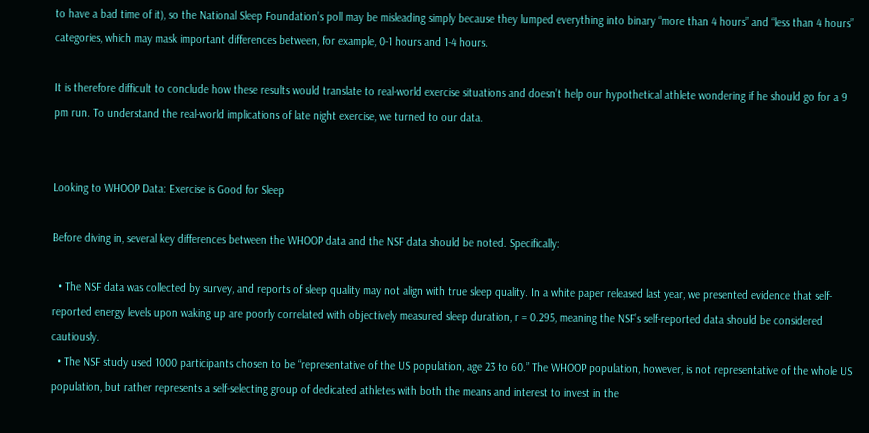to have a bad time of it), so the National Sleep Foundation’s poll may be misleading simply because they lumped everything into binary “more than 4 hours” and “less than 4 hours” categories, which may mask important differences between, for example, 0-1 hours and 1-4 hours.

It is therefore difficult to conclude how these results would translate to real-world exercise situations and doesn’t help our hypothetical athlete wondering if he should go for a 9 pm run. To understand the real-world implications of late night exercise, we turned to our data.


Looking to WHOOP Data: Exercise is Good for Sleep

Before diving in, several key differences between the WHOOP data and the NSF data should be noted. Specifically:

  • The NSF data was collected by survey, and reports of sleep quality may not align with true sleep quality. In a white paper released last year, we presented evidence that self-reported energy levels upon waking up are poorly correlated with objectively measured sleep duration, r = 0.295, meaning the NSF’s self-reported data should be considered cautiously.
  • The NSF study used 1000 participants chosen to be “representative of the US population, age 23 to 60.” The WHOOP population, however, is not representative of the whole US population, but rather represents a self-selecting group of dedicated athletes with both the means and interest to invest in the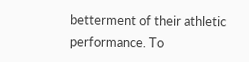betterment of their athletic performance. To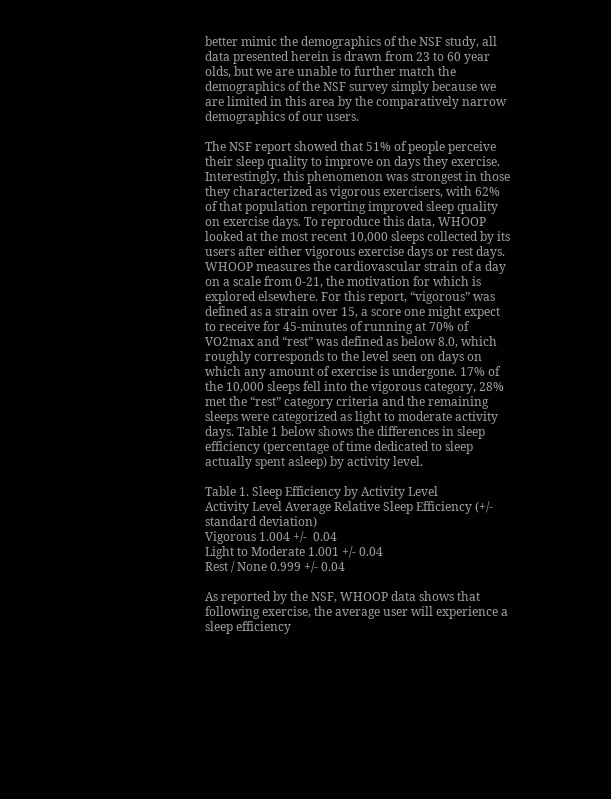better mimic the demographics of the NSF study, all data presented herein is drawn from 23 to 60 year olds, but we are unable to further match the demographics of the NSF survey simply because we are limited in this area by the comparatively narrow demographics of our users.

The NSF report showed that 51% of people perceive their sleep quality to improve on days they exercise. Interestingly, this phenomenon was strongest in those they characterized as vigorous exercisers, with 62% of that population reporting improved sleep quality on exercise days. To reproduce this data, WHOOP looked at the most recent 10,000 sleeps collected by its users after either vigorous exercise days or rest days. WHOOP measures the cardiovascular strain of a day on a scale from 0-21, the motivation for which is explored elsewhere. For this report, “vigorous” was defined as a strain over 15, a score one might expect to receive for 45-minutes of running at 70% of VO2max and “rest” was defined as below 8.0, which roughly corresponds to the level seen on days on which any amount of exercise is undergone. 17% of the 10,000 sleeps fell into the vigorous category, 28% met the “rest” category criteria and the remaining sleeps were categorized as light to moderate activity days. Table 1 below shows the differences in sleep efficiency (percentage of time dedicated to sleep actually spent asleep) by activity level.

Table 1. Sleep Efficiency by Activity Level
Activity Level Average Relative Sleep Efficiency (+/- standard deviation)
Vigorous 1.004 +/-  0.04
Light to Moderate 1.001 +/- 0.04
Rest / None 0.999 +/- 0.04

As reported by the NSF, WHOOP data shows that following exercise, the average user will experience a sleep efficiency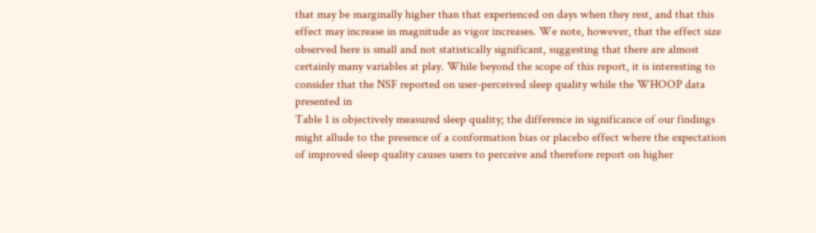that may be marginally higher than that experienced on days when they rest, and that this effect may increase in magnitude as vigor increases. We note, however, that the effect size observed here is small and not statistically significant, suggesting that there are almost certainly many variables at play. While beyond the scope of this report, it is interesting to consider that the NSF reported on user-perceived sleep quality while the WHOOP data presented in
Table 1 is objectively measured sleep quality; the difference in significance of our findings might allude to the presence of a conformation bias or placebo effect where the expectation of improved sleep quality causes users to perceive and therefore report on higher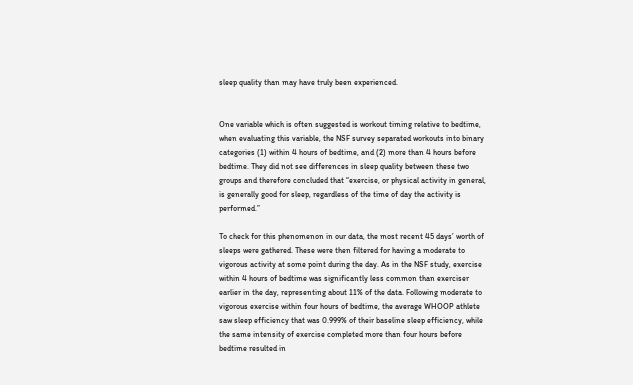sleep quality than may have truly been experienced.


One variable which is often suggested is workout timing relative to bedtime, when evaluating this variable, the NSF survey separated workouts into binary categories (1) within 4 hours of bedtime, and (2) more than 4 hours before bedtime. They did not see differences in sleep quality between these two groups and therefore concluded that “exercise, or physical activity in general, is generally good for sleep, regardless of the time of day the activity is performed.”

To check for this phenomenon in our data, the most recent 45 days’ worth of sleeps were gathered. These were then filtered for having a moderate to vigorous activity at some point during the day. As in the NSF study, exercise within 4 hours of bedtime was significantly less common than exerciser earlier in the day, representing about 11% of the data. Following moderate to vigorous exercise within four hours of bedtime, the average WHOOP athlete saw sleep efficiency that was 0.999% of their baseline sleep efficiency, while the same intensity of exercise completed more than four hours before bedtime resulted in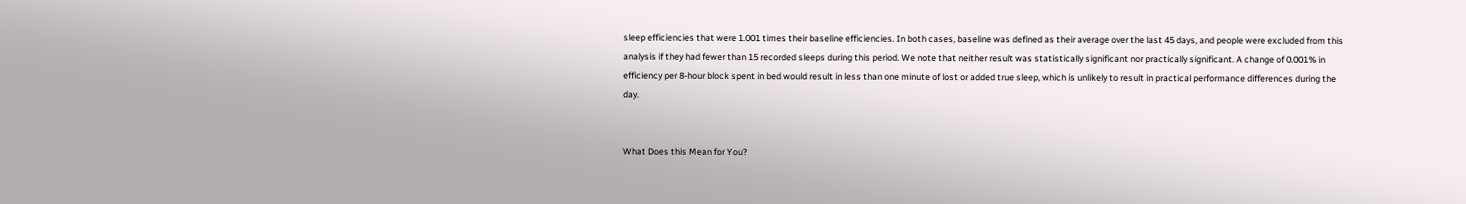sleep efficiencies that were 1.001 times their baseline efficiencies. In both cases, baseline was defined as their average over the last 45 days, and people were excluded from this analysis if they had fewer than 15 recorded sleeps during this period. We note that neither result was statistically significant nor practically significant. A change of 0.001% in efficiency per 8-hour block spent in bed would result in less than one minute of lost or added true sleep, which is unlikely to result in practical performance differences during the day.


What Does this Mean for You?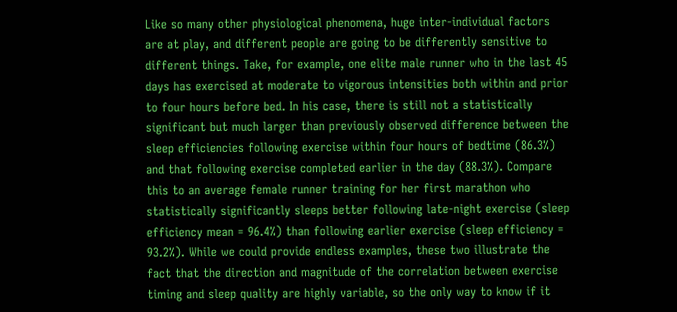Like so many other physiological phenomena, huge inter-individual factors are at play, and different people are going to be differently sensitive to different things. Take, for example, one elite male runner who in the last 45 days has exercised at moderate to vigorous intensities both within and prior to four hours before bed. In his case, there is still not a statistically significant but much larger than previously observed difference between the sleep efficiencies following exercise within four hours of bedtime (86.3%) and that following exercise completed earlier in the day (88.3%). Compare this to an average female runner training for her first marathon who statistically significantly sleeps better following late-night exercise (sleep efficiency mean = 96.4%) than following earlier exercise (sleep efficiency = 93.2%). While we could provide endless examples, these two illustrate the fact that the direction and magnitude of the correlation between exercise timing and sleep quality are highly variable, so the only way to know if it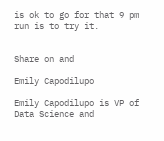is ok to go for that 9 pm run is to try it.


Share on and

Emily Capodilupo

Emily Capodilupo is VP of Data Science and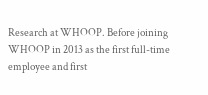Research at WHOOP. Before joining WHOOP in 2013 as the first full-time employee and first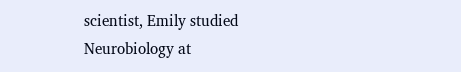scientist, Emily studied Neurobiology at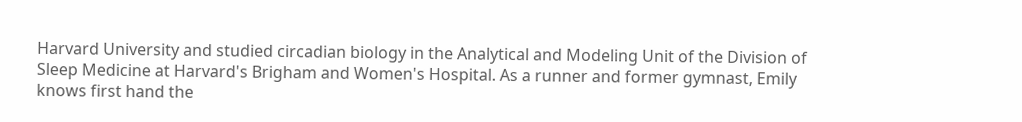Harvard University and studied circadian biology in the Analytical and Modeling Unit of the Division of Sleep Medicine at Harvard's Brigham and Women's Hospital. As a runner and former gymnast, Emily knows first hand the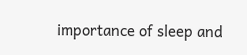importance of sleep and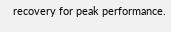recovery for peak performance.